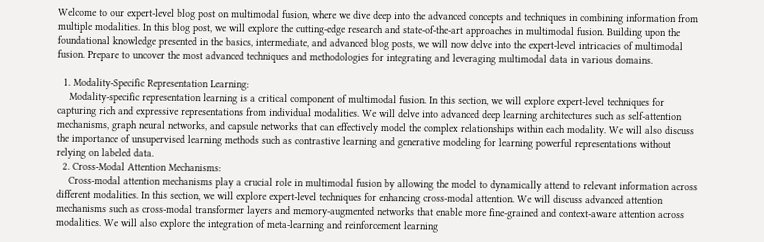Welcome to our expert-level blog post on multimodal fusion, where we dive deep into the advanced concepts and techniques in combining information from multiple modalities. In this blog post, we will explore the cutting-edge research and state-of-the-art approaches in multimodal fusion. Building upon the foundational knowledge presented in the basics, intermediate, and advanced blog posts, we will now delve into the expert-level intricacies of multimodal fusion. Prepare to uncover the most advanced techniques and methodologies for integrating and leveraging multimodal data in various domains.

  1. Modality-Specific Representation Learning:
    Modality-specific representation learning is a critical component of multimodal fusion. In this section, we will explore expert-level techniques for capturing rich and expressive representations from individual modalities. We will delve into advanced deep learning architectures such as self-attention mechanisms, graph neural networks, and capsule networks that can effectively model the complex relationships within each modality. We will also discuss the importance of unsupervised learning methods such as contrastive learning and generative modeling for learning powerful representations without relying on labeled data.
  2. Cross-Modal Attention Mechanisms:
    Cross-modal attention mechanisms play a crucial role in multimodal fusion by allowing the model to dynamically attend to relevant information across different modalities. In this section, we will explore expert-level techniques for enhancing cross-modal attention. We will discuss advanced attention mechanisms such as cross-modal transformer layers and memory-augmented networks that enable more fine-grained and context-aware attention across modalities. We will also explore the integration of meta-learning and reinforcement learning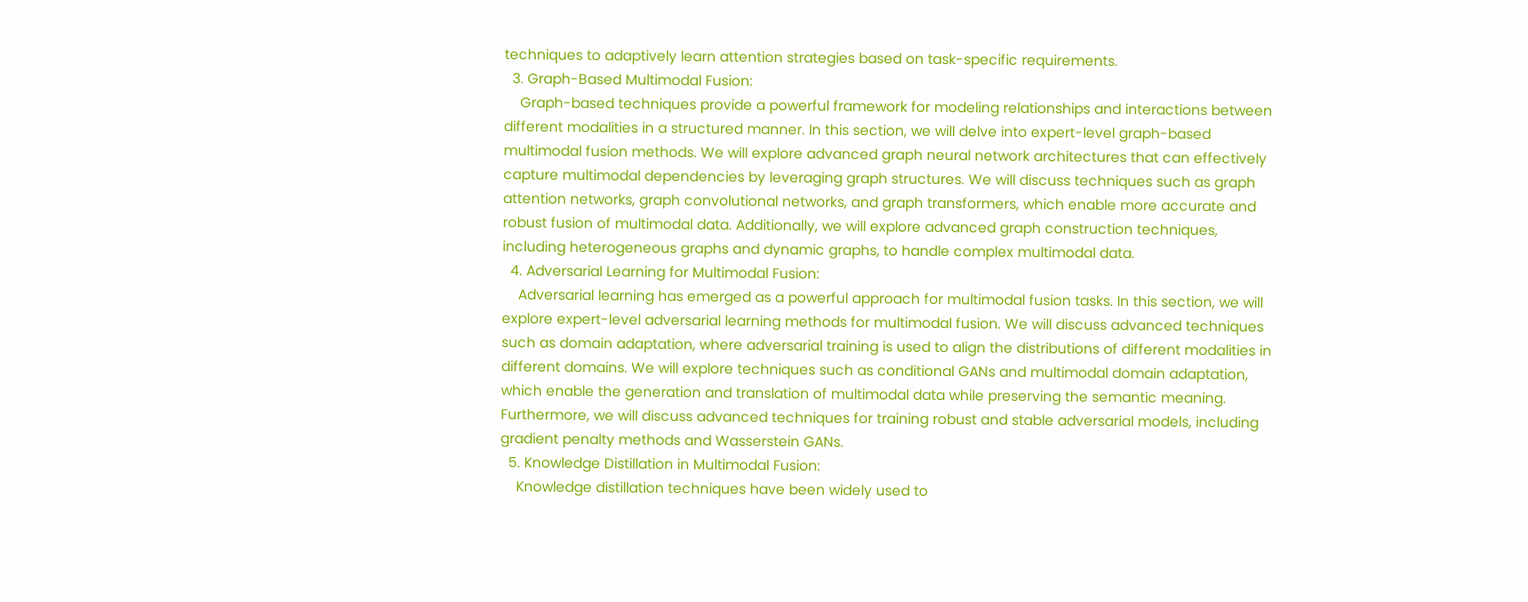techniques to adaptively learn attention strategies based on task-specific requirements.
  3. Graph-Based Multimodal Fusion:
    Graph-based techniques provide a powerful framework for modeling relationships and interactions between different modalities in a structured manner. In this section, we will delve into expert-level graph-based multimodal fusion methods. We will explore advanced graph neural network architectures that can effectively capture multimodal dependencies by leveraging graph structures. We will discuss techniques such as graph attention networks, graph convolutional networks, and graph transformers, which enable more accurate and robust fusion of multimodal data. Additionally, we will explore advanced graph construction techniques, including heterogeneous graphs and dynamic graphs, to handle complex multimodal data.
  4. Adversarial Learning for Multimodal Fusion:
    Adversarial learning has emerged as a powerful approach for multimodal fusion tasks. In this section, we will explore expert-level adversarial learning methods for multimodal fusion. We will discuss advanced techniques such as domain adaptation, where adversarial training is used to align the distributions of different modalities in different domains. We will explore techniques such as conditional GANs and multimodal domain adaptation, which enable the generation and translation of multimodal data while preserving the semantic meaning. Furthermore, we will discuss advanced techniques for training robust and stable adversarial models, including gradient penalty methods and Wasserstein GANs.
  5. Knowledge Distillation in Multimodal Fusion:
    Knowledge distillation techniques have been widely used to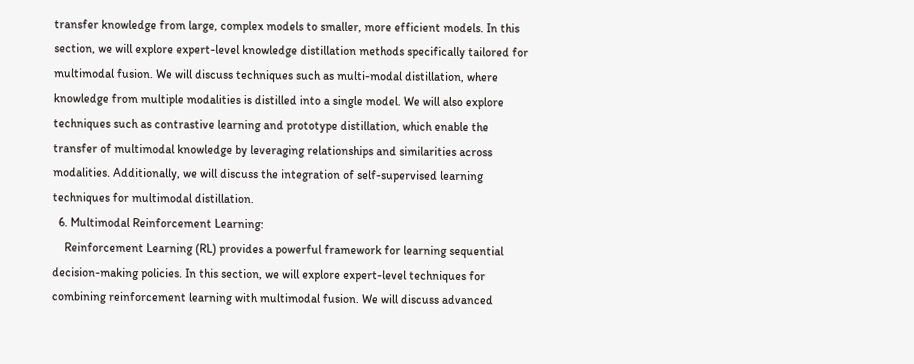transfer knowledge from large, complex models to smaller, more efficient models. In this section, we will explore expert-level knowledge distillation methods specifically tailored for multimodal fusion. We will discuss techniques such as multi-modal distillation, where knowledge from multiple modalities is distilled into a single model. We will also explore techniques such as contrastive learning and prototype distillation, which enable the transfer of multimodal knowledge by leveraging relationships and similarities across modalities. Additionally, we will discuss the integration of self-supervised learning techniques for multimodal distillation.
  6. Multimodal Reinforcement Learning:
    Reinforcement Learning (RL) provides a powerful framework for learning sequential decision-making policies. In this section, we will explore expert-level techniques for combining reinforcement learning with multimodal fusion. We will discuss advanced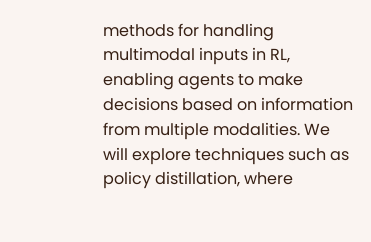methods for handling multimodal inputs in RL, enabling agents to make decisions based on information from multiple modalities. We will explore techniques such as policy distillation, where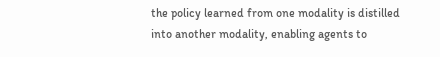the policy learned from one modality is distilled into another modality, enabling agents to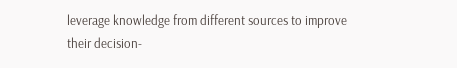leverage knowledge from different sources to improve their decision-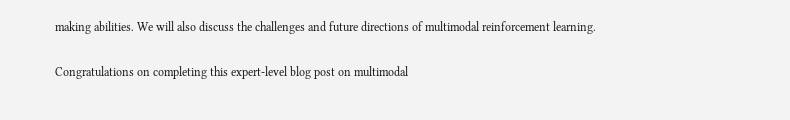making abilities. We will also discuss the challenges and future directions of multimodal reinforcement learning.


Congratulations on completing this expert-level blog post on multimodal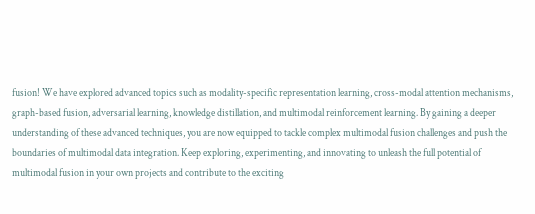fusion! We have explored advanced topics such as modality-specific representation learning, cross-modal attention mechanisms, graph-based fusion, adversarial learning, knowledge distillation, and multimodal reinforcement learning. By gaining a deeper understanding of these advanced techniques, you are now equipped to tackle complex multimodal fusion challenges and push the boundaries of multimodal data integration. Keep exploring, experimenting, and innovating to unleash the full potential of multimodal fusion in your own projects and contribute to the exciting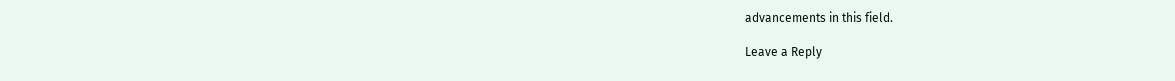advancements in this field.

Leave a Reply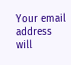Your email address will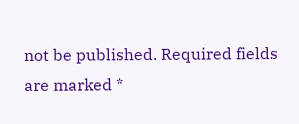not be published. Required fields are marked *